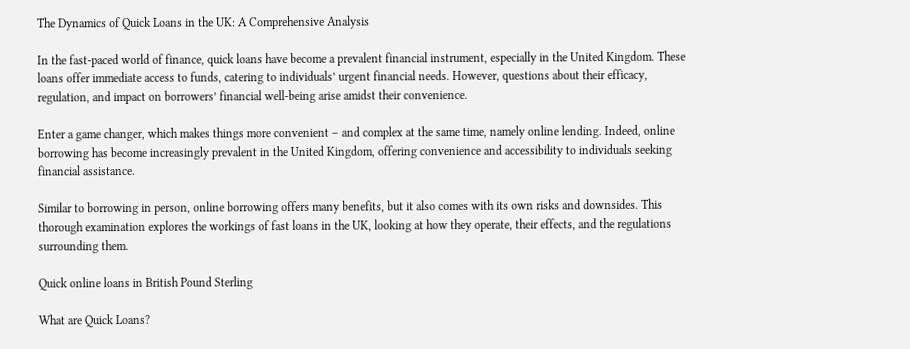The Dynamics of Quick Loans in the UK: A Comprehensive Analysis

In the fast-paced world of finance, quick loans have become a prevalent financial instrument, especially in the United Kingdom. These loans offer immediate access to funds, catering to individuals’ urgent financial needs. However, questions about their efficacy, regulation, and impact on borrowers’ financial well-being arise amidst their convenience.

Enter a game changer, which makes things more convenient – and complex at the same time, namely online lending. Indeed, online borrowing has become increasingly prevalent in the United Kingdom, offering convenience and accessibility to individuals seeking financial assistance.

Similar to borrowing in person, online borrowing offers many benefits, but it also comes with its own risks and downsides. This thorough examination explores the workings of fast loans in the UK, looking at how they operate, their effects, and the regulations surrounding them.

Quick online loans in British Pound Sterling

What are Quick Loans?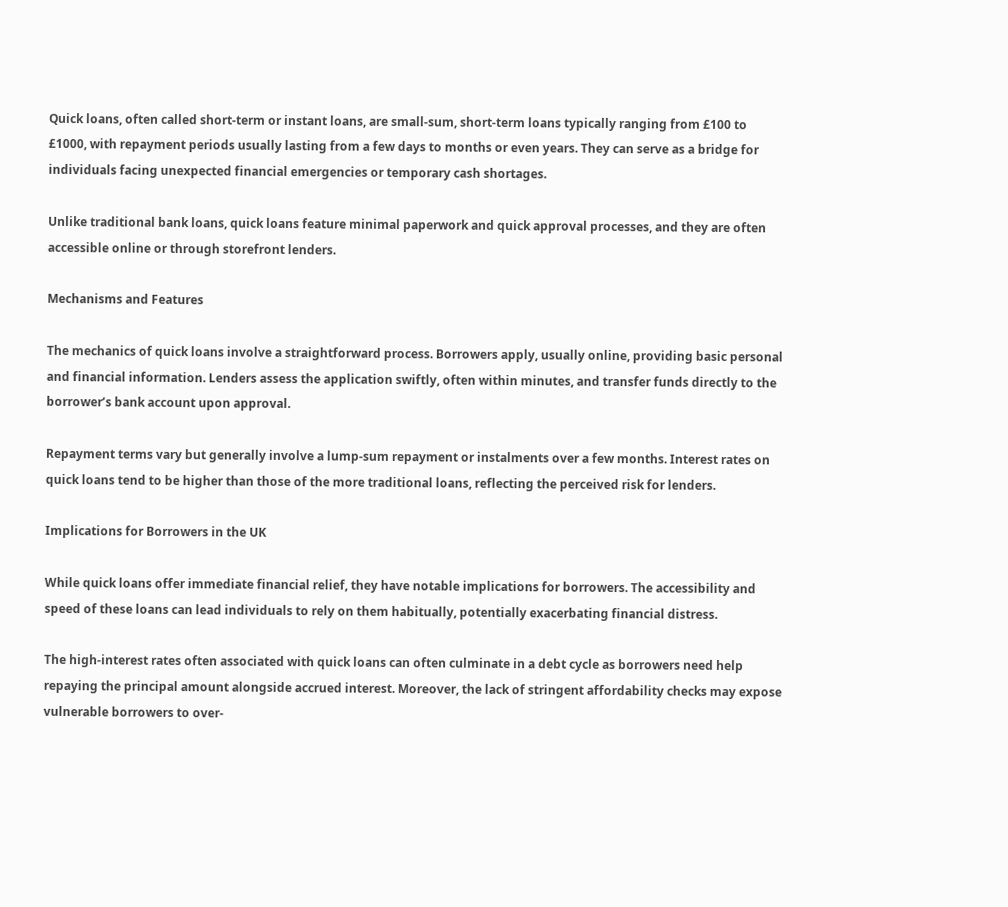Quick loans, often called short-term or instant loans, are small-sum, short-term loans typically ranging from £100 to £1000, with repayment periods usually lasting from a few days to months or even years. They can serve as a bridge for individuals facing unexpected financial emergencies or temporary cash shortages.

Unlike traditional bank loans, quick loans feature minimal paperwork and quick approval processes, and they are often accessible online or through storefront lenders.

Mechanisms and Features

The mechanics of quick loans involve a straightforward process. Borrowers apply, usually online, providing basic personal and financial information. Lenders assess the application swiftly, often within minutes, and transfer funds directly to the borrower’s bank account upon approval.

Repayment terms vary but generally involve a lump-sum repayment or instalments over a few months. Interest rates on quick loans tend to be higher than those of the more traditional loans, reflecting the perceived risk for lenders.

Implications for Borrowers in the UK

While quick loans offer immediate financial relief, they have notable implications for borrowers. The accessibility and speed of these loans can lead individuals to rely on them habitually, potentially exacerbating financial distress.

The high-interest rates often associated with quick loans can often culminate in a debt cycle as borrowers need help repaying the principal amount alongside accrued interest. Moreover, the lack of stringent affordability checks may expose vulnerable borrowers to over-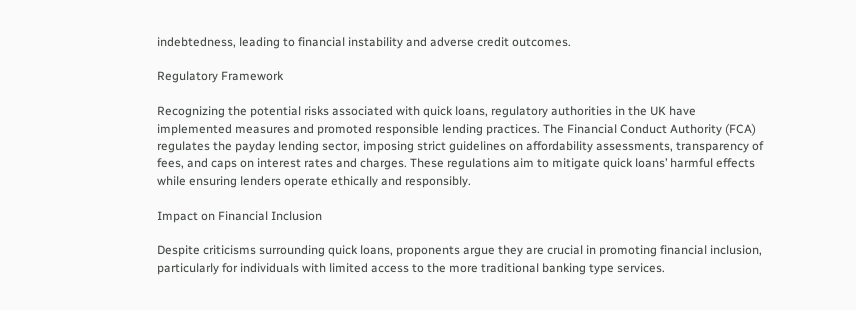indebtedness, leading to financial instability and adverse credit outcomes.

Regulatory Framework

Recognizing the potential risks associated with quick loans, regulatory authorities in the UK have implemented measures and promoted responsible lending practices. The Financial Conduct Authority (FCA) regulates the payday lending sector, imposing strict guidelines on affordability assessments, transparency of fees, and caps on interest rates and charges. These regulations aim to mitigate quick loans’ harmful effects while ensuring lenders operate ethically and responsibly.

Impact on Financial Inclusion

Despite criticisms surrounding quick loans, proponents argue they are crucial in promoting financial inclusion, particularly for individuals with limited access to the more traditional banking type services.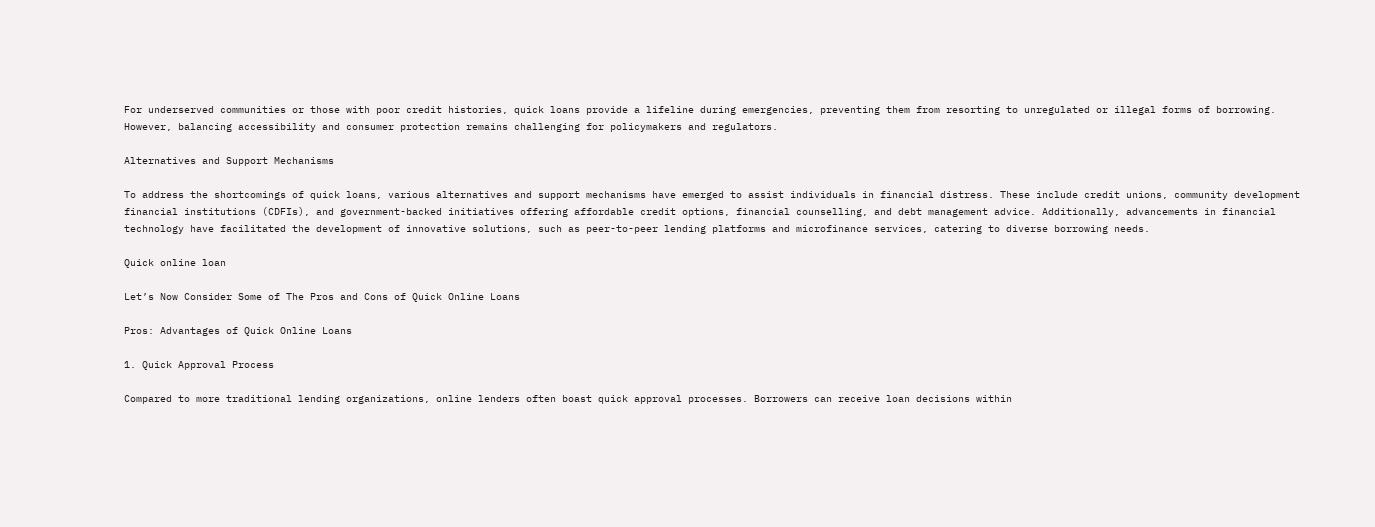For underserved communities or those with poor credit histories, quick loans provide a lifeline during emergencies, preventing them from resorting to unregulated or illegal forms of borrowing. However, balancing accessibility and consumer protection remains challenging for policymakers and regulators.

Alternatives and Support Mechanisms

To address the shortcomings of quick loans, various alternatives and support mechanisms have emerged to assist individuals in financial distress. These include credit unions, community development financial institutions (CDFIs), and government-backed initiatives offering affordable credit options, financial counselling, and debt management advice. Additionally, advancements in financial technology have facilitated the development of innovative solutions, such as peer-to-peer lending platforms and microfinance services, catering to diverse borrowing needs.

Quick online loan

Let’s Now Consider Some of The Pros and Cons of Quick Online Loans

Pros: Advantages of Quick Online Loans

1. Quick Approval Process

Compared to more traditional lending organizations, online lenders often boast quick approval processes. Borrowers can receive loan decisions within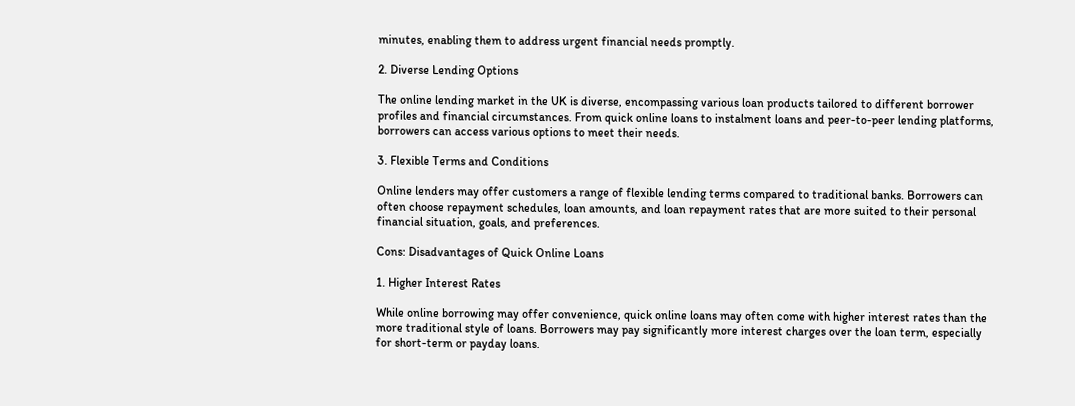minutes, enabling them to address urgent financial needs promptly.

2. Diverse Lending Options

The online lending market in the UK is diverse, encompassing various loan products tailored to different borrower profiles and financial circumstances. From quick online loans to instalment loans and peer-to-peer lending platforms, borrowers can access various options to meet their needs.

3. Flexible Terms and Conditions

Online lenders may offer customers a range of flexible lending terms compared to traditional banks. Borrowers can often choose repayment schedules, loan amounts, and loan repayment rates that are more suited to their personal financial situation, goals, and preferences.

Cons: Disadvantages of Quick Online Loans

1. Higher Interest Rates

While online borrowing may offer convenience, quick online loans may often come with higher interest rates than the more traditional style of loans. Borrowers may pay significantly more interest charges over the loan term, especially for short-term or payday loans.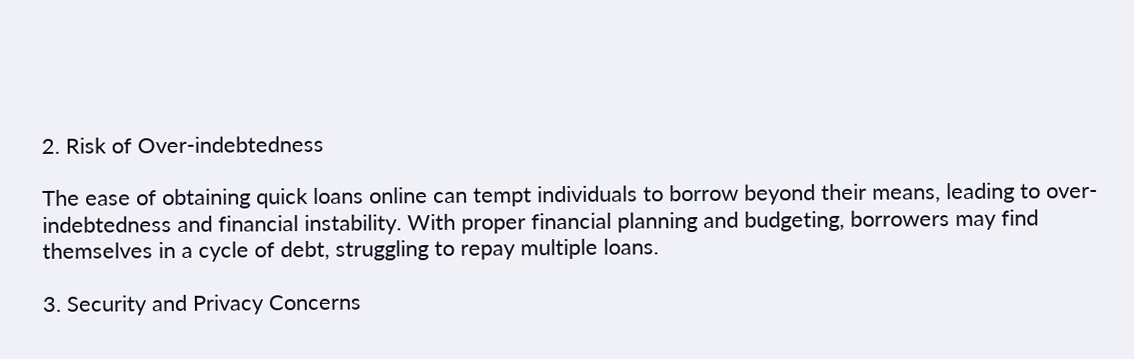2. Risk of Over-indebtedness

The ease of obtaining quick loans online can tempt individuals to borrow beyond their means, leading to over-indebtedness and financial instability. With proper financial planning and budgeting, borrowers may find themselves in a cycle of debt, struggling to repay multiple loans.

3. Security and Privacy Concerns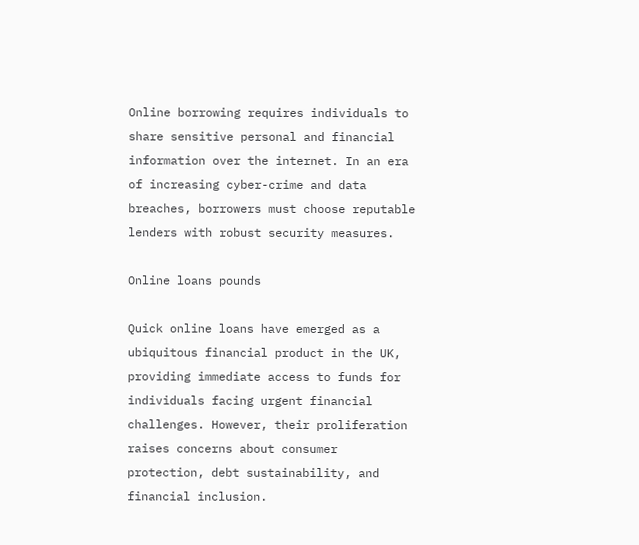Online borrowing requires individuals to share sensitive personal and financial information over the internet. In an era of increasing cyber-crime and data breaches, borrowers must choose reputable lenders with robust security measures.

Online loans pounds

Quick online loans have emerged as a ubiquitous financial product in the UK, providing immediate access to funds for individuals facing urgent financial challenges. However, their proliferation raises concerns about consumer protection, debt sustainability, and financial inclusion.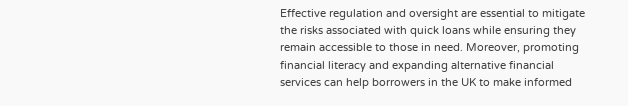Effective regulation and oversight are essential to mitigate the risks associated with quick loans while ensuring they remain accessible to those in need. Moreover, promoting financial literacy and expanding alternative financial services can help borrowers in the UK to make informed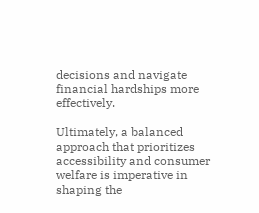decisions and navigate financial hardships more effectively.

Ultimately, a balanced approach that prioritizes accessibility and consumer welfare is imperative in shaping the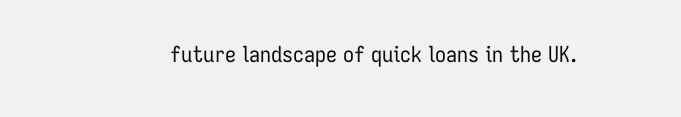future landscape of quick loans in the UK.